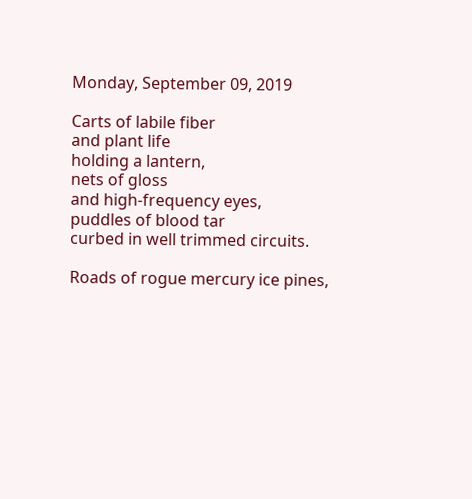Monday, September 09, 2019

Carts of labile fiber
and plant life
holding a lantern,
nets of gloss
and high-frequency eyes,
puddles of blood tar
curbed in well trimmed circuits.

Roads of rogue mercury ice pines,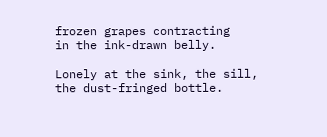frozen grapes contracting
in the ink-drawn belly.

Lonely at the sink, the sill,
the dust-fringed bottle.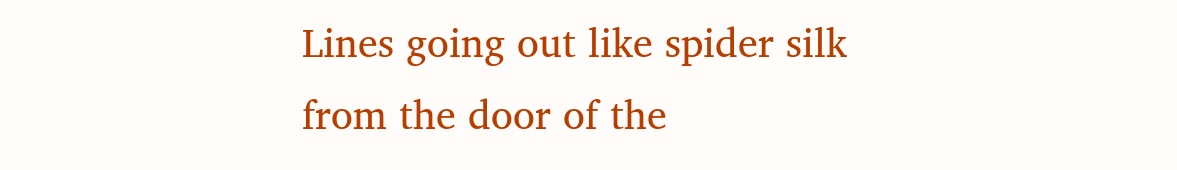Lines going out like spider silk
from the door of the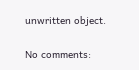unwritten object.

No comments: